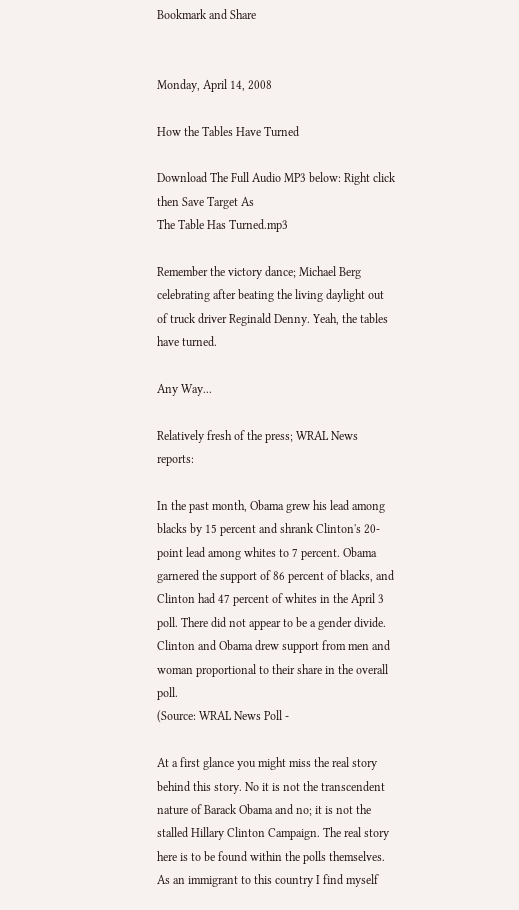Bookmark and Share


Monday, April 14, 2008

How the Tables Have Turned

Download The Full Audio MP3 below: Right click then Save Target As
The Table Has Turned.mp3

Remember the victory dance; Michael Berg celebrating after beating the living daylight out of truck driver Reginald Denny. Yeah, the tables have turned.

Any Way...

Relatively fresh of the press; WRAL News reports:

In the past month, Obama grew his lead among blacks by 15 percent and shrank Clinton's 20-point lead among whites to 7 percent. Obama garnered the support of 86 percent of blacks, and Clinton had 47 percent of whites in the April 3 poll. There did not appear to be a gender divide. Clinton and Obama drew support from men and woman proportional to their share in the overall poll.
(Source: WRAL News Poll -

At a first glance you might miss the real story behind this story. No it is not the transcendent nature of Barack Obama and no; it is not the stalled Hillary Clinton Campaign. The real story here is to be found within the polls themselves. As an immigrant to this country I find myself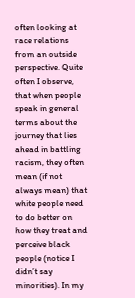often looking at race relations from an outside perspective. Quite often I observe, that when people speak in general terms about the journey that lies ahead in battling racism, they often mean (if not always mean) that white people need to do better on how they treat and perceive black people (notice I didn’t say minorities). In my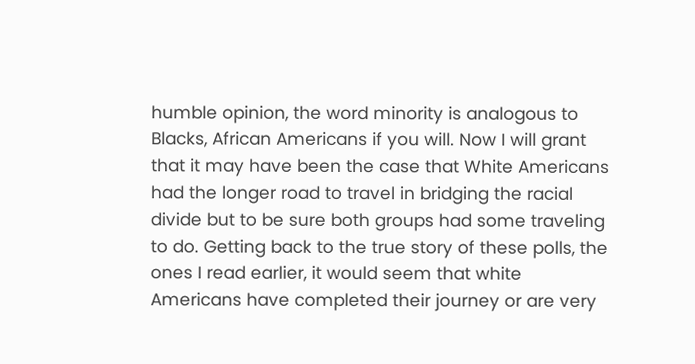humble opinion, the word minority is analogous to Blacks, African Americans if you will. Now I will grant that it may have been the case that White Americans had the longer road to travel in bridging the racial divide but to be sure both groups had some traveling to do. Getting back to the true story of these polls, the ones I read earlier, it would seem that white Americans have completed their journey or are very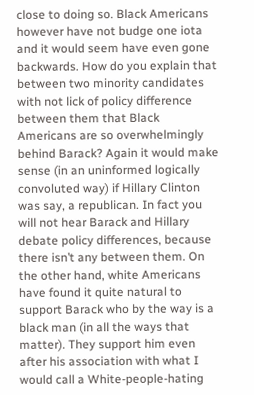close to doing so. Black Americans however have not budge one iota and it would seem have even gone backwards. How do you explain that between two minority candidates with not lick of policy difference between them that Black Americans are so overwhelmingly behind Barack? Again it would make sense (in an uninformed logically convoluted way) if Hillary Clinton was say, a republican. In fact you will not hear Barack and Hillary debate policy differences, because there isn’t any between them. On the other hand, white Americans have found it quite natural to support Barack who by the way is a black man (in all the ways that matter). They support him even after his association with what I would call a White-people-hating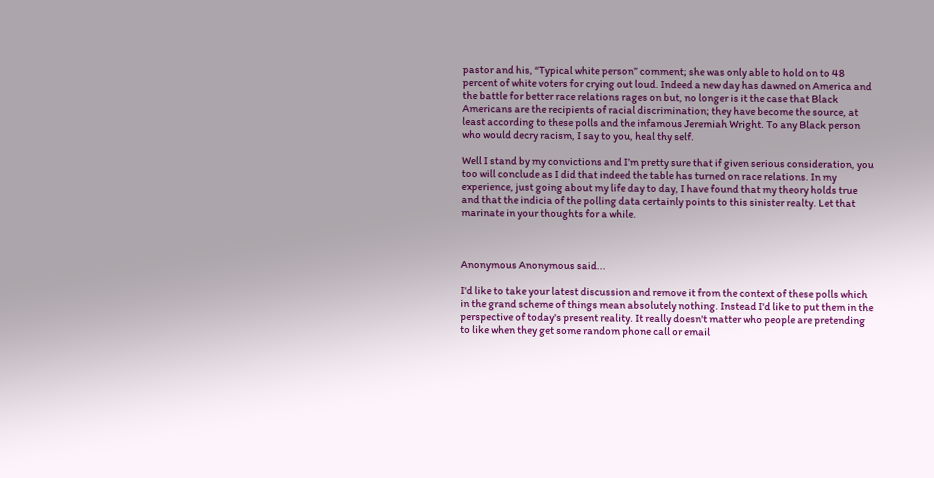pastor and his, “Typical white person” comment; she was only able to hold on to 48 percent of white voters for crying out loud. Indeed a new day has dawned on America and the battle for better race relations rages on but, no longer is it the case that Black Americans are the recipients of racial discrimination; they have become the source, at least according to these polls and the infamous Jeremiah Wright. To any Black person who would decry racism, I say to you, heal thy self.

Well I stand by my convictions and I’m pretty sure that if given serious consideration, you too will conclude as I did that indeed the table has turned on race relations. In my experience, just going about my life day to day, I have found that my theory holds true and that the indicia of the polling data certainly points to this sinister realty. Let that marinate in your thoughts for a while.



Anonymous Anonymous said...

I'd like to take your latest discussion and remove it from the context of these polls which in the grand scheme of things mean absolutely nothing. Instead I'd like to put them in the perspective of today's present reality. It really doesn't matter who people are pretending to like when they get some random phone call or email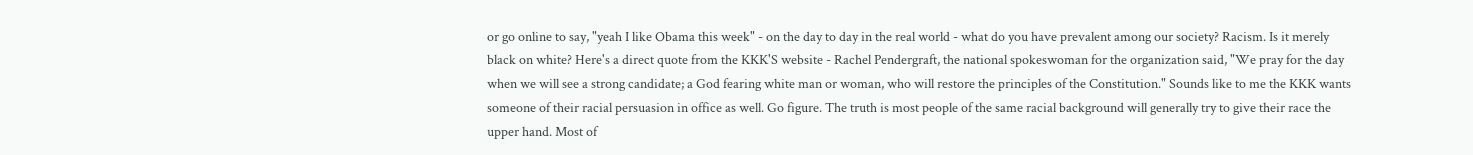or go online to say, "yeah I like Obama this week" - on the day to day in the real world - what do you have prevalent among our society? Racism. Is it merely black on white? Here's a direct quote from the KKK'S website - Rachel Pendergraft, the national spokeswoman for the organization said, "We pray for the day when we will see a strong candidate; a God fearing white man or woman, who will restore the principles of the Constitution." Sounds like to me the KKK wants someone of their racial persuasion in office as well. Go figure. The truth is most people of the same racial background will generally try to give their race the upper hand. Most of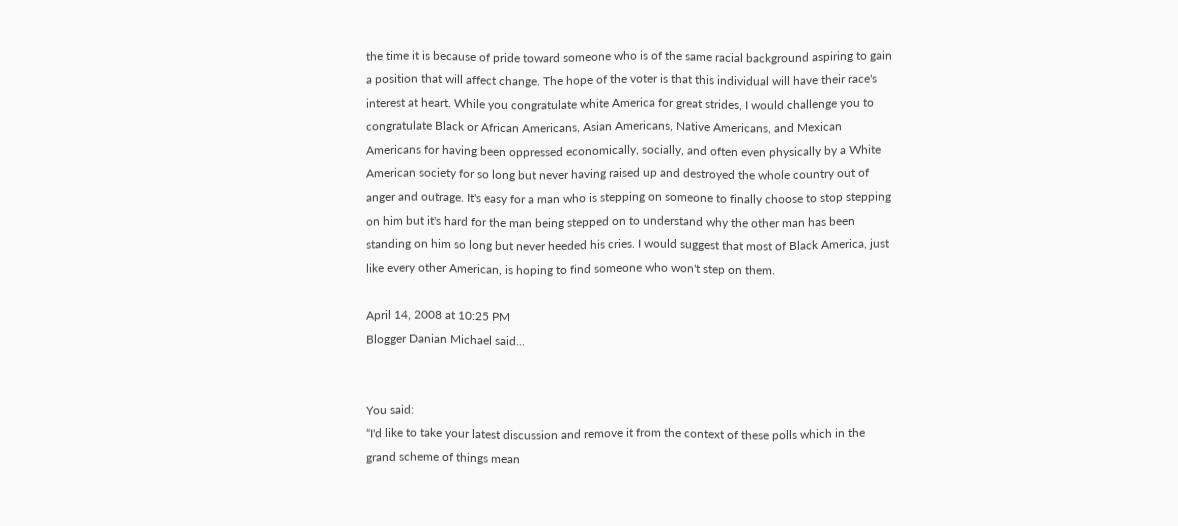the time it is because of pride toward someone who is of the same racial background aspiring to gain a position that will affect change. The hope of the voter is that this individual will have their race's interest at heart. While you congratulate white America for great strides, I would challenge you to congratulate Black or African Americans, Asian Americans, Native Americans, and Mexican Americans for having been oppressed economically, socially, and often even physically by a White American society for so long but never having raised up and destroyed the whole country out of anger and outrage. It's easy for a man who is stepping on someone to finally choose to stop stepping on him but it's hard for the man being stepped on to understand why the other man has been standing on him so long but never heeded his cries. I would suggest that most of Black America, just like every other American, is hoping to find someone who won't step on them.

April 14, 2008 at 10:25 PM
Blogger Danian Michael said...


You said:
“I'd like to take your latest discussion and remove it from the context of these polls which in the grand scheme of things mean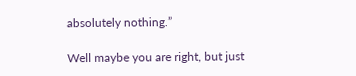absolutely nothing.”

Well maybe you are right, but just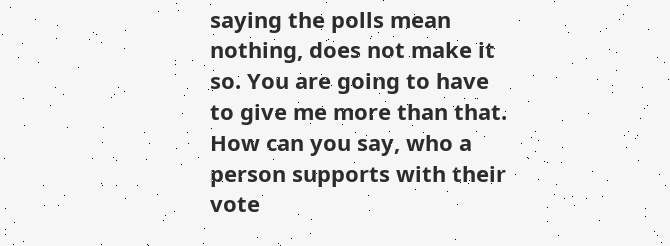saying the polls mean nothing, does not make it so. You are going to have to give me more than that. How can you say, who a person supports with their vote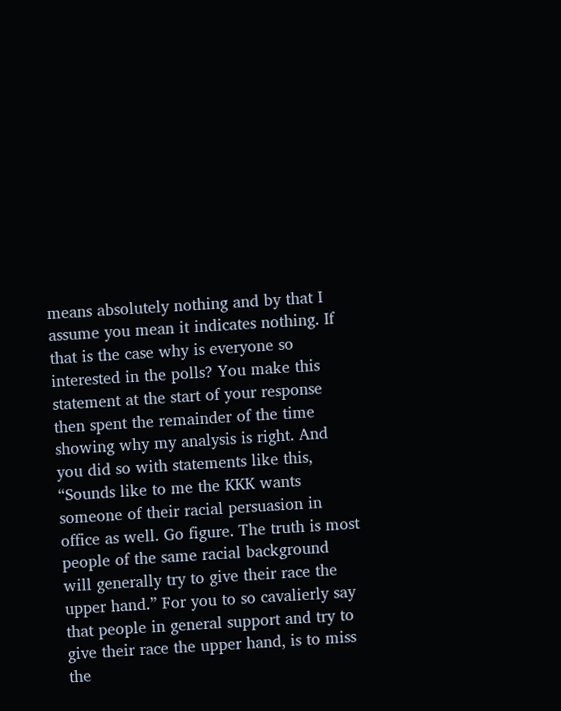means absolutely nothing and by that I assume you mean it indicates nothing. If that is the case why is everyone so interested in the polls? You make this statement at the start of your response then spent the remainder of the time showing why my analysis is right. And you did so with statements like this, “Sounds like to me the KKK wants someone of their racial persuasion in office as well. Go figure. The truth is most people of the same racial background will generally try to give their race the upper hand.” For you to so cavalierly say that people in general support and try to give their race the upper hand, is to miss the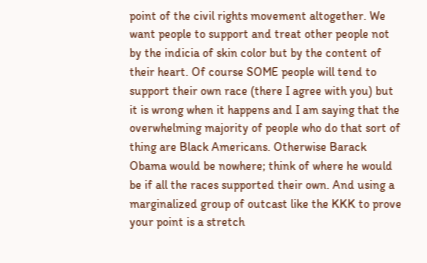point of the civil rights movement altogether. We want people to support and treat other people not by the indicia of skin color but by the content of their heart. Of course SOME people will tend to support their own race (there I agree with you) but it is wrong when it happens and I am saying that the overwhelming majority of people who do that sort of thing are Black Americans. Otherwise Barack Obama would be nowhere; think of where he would be if all the races supported their own. And using a marginalized group of outcast like the KKK to prove your point is a stretch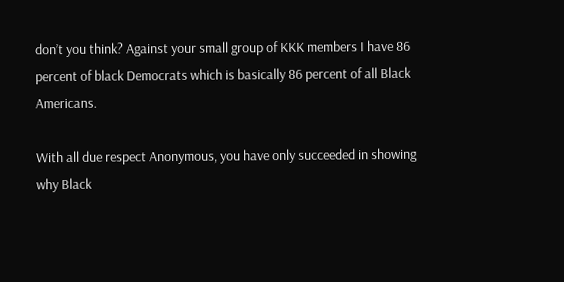don’t you think? Against your small group of KKK members I have 86 percent of black Democrats which is basically 86 percent of all Black Americans.

With all due respect Anonymous, you have only succeeded in showing why Black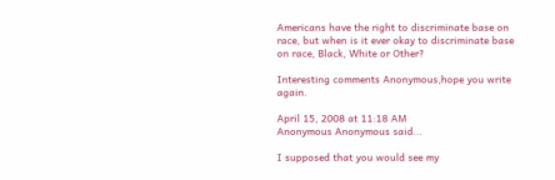Americans have the right to discriminate base on race, but when is it ever okay to discriminate base on race, Black, White or Other?

Interesting comments Anonymous,hope you write again.

April 15, 2008 at 11:18 AM
Anonymous Anonymous said...

I supposed that you would see my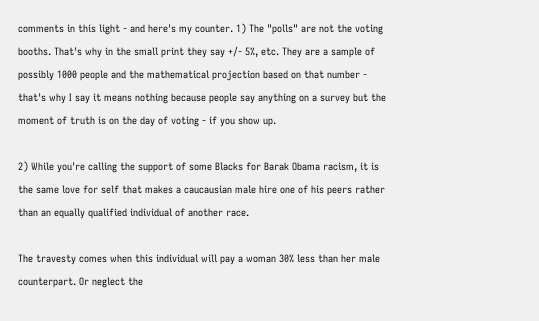comments in this light - and here's my counter. 1) The "polls" are not the voting booths. That's why in the small print they say +/- 5%, etc. They are a sample of possibly 1000 people and the mathematical projection based on that number - that's why I say it means nothing because people say anything on a survey but the moment of truth is on the day of voting - if you show up.

2) While you're calling the support of some Blacks for Barak Obama racism, it is the same love for self that makes a caucausian male hire one of his peers rather than an equally qualified individual of another race.

The travesty comes when this individual will pay a woman 30% less than her male counterpart. Or neglect the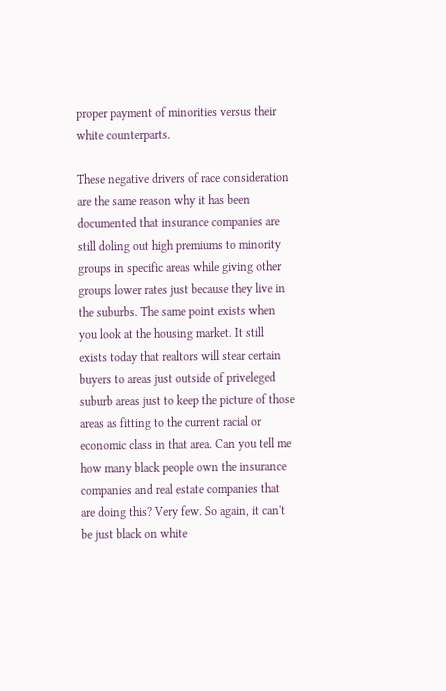proper payment of minorities versus their white counterparts.

These negative drivers of race consideration are the same reason why it has been documented that insurance companies are still doling out high premiums to minority groups in specific areas while giving other groups lower rates just because they live in the suburbs. The same point exists when you look at the housing market. It still exists today that realtors will stear certain buyers to areas just outside of priveleged suburb areas just to keep the picture of those areas as fitting to the current racial or economic class in that area. Can you tell me how many black people own the insurance companies and real estate companies that are doing this? Very few. So again, it can't be just black on white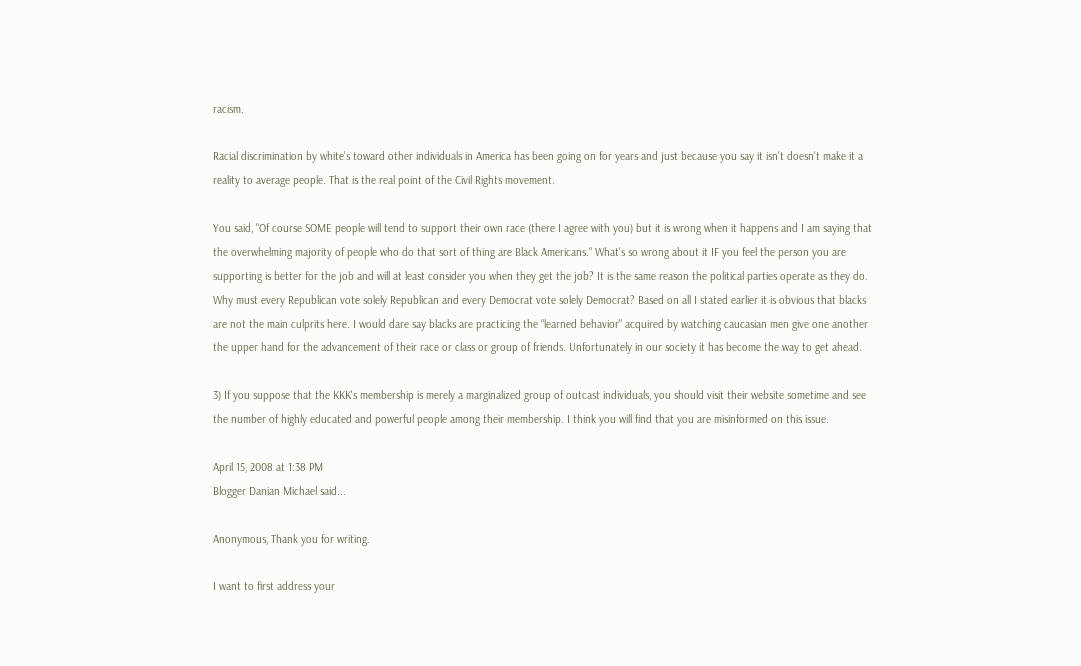racism.

Racial discrimination by white's toward other individuals in America has been going on for years and just because you say it isn't doesn't make it a reality to average people. That is the real point of the Civil Rights movement.

You said, "Of course SOME people will tend to support their own race (there I agree with you) but it is wrong when it happens and I am saying that the overwhelming majority of people who do that sort of thing are Black Americans." What's so wrong about it IF you feel the person you are supporting is better for the job and will at least consider you when they get the job? It is the same reason the political parties operate as they do. Why must every Republican vote solely Republican and every Democrat vote solely Democrat? Based on all I stated earlier it is obvious that blacks are not the main culprits here. I would dare say blacks are practicing the "learned behavior" acquired by watching caucasian men give one another the upper hand for the advancement of their race or class or group of friends. Unfortunately in our society it has become the way to get ahead.

3) If you suppose that the KKK's membership is merely a marginalized group of outcast individuals, you should visit their website sometime and see the number of highly educated and powerful people among their membership. I think you will find that you are misinformed on this issue.

April 15, 2008 at 1:38 PM
Blogger Danian Michael said...

Anonymous, Thank you for writing.

I want to first address your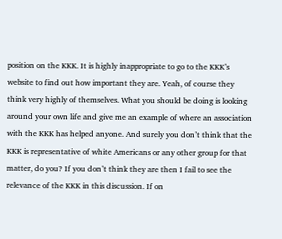position on the KKK. It is highly inappropriate to go to the KKK’s website to find out how important they are. Yeah, of course they think very highly of themselves. What you should be doing is looking around your own life and give me an example of where an association with the KKK has helped anyone. And surely you don’t think that the KKK is representative of white Americans or any other group for that matter, do you? If you don’t think they are then I fail to see the relevance of the KKK in this discussion. If on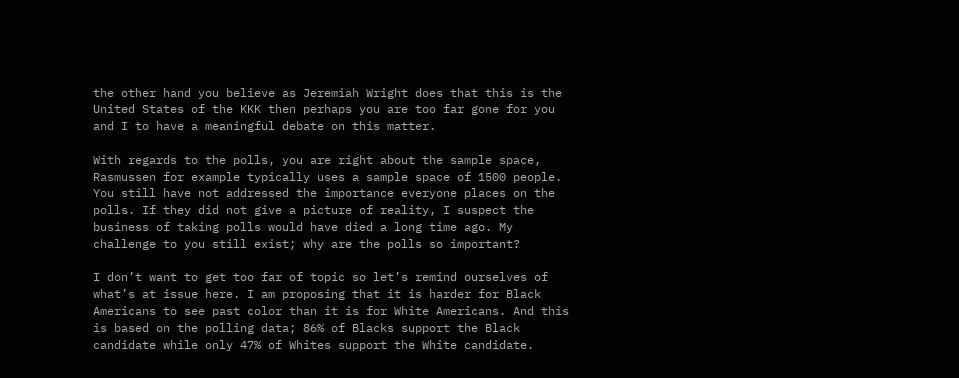the other hand you believe as Jeremiah Wright does that this is the United States of the KKK then perhaps you are too far gone for you and I to have a meaningful debate on this matter.

With regards to the polls, you are right about the sample space, Rasmussen for example typically uses a sample space of 1500 people. You still have not addressed the importance everyone places on the polls. If they did not give a picture of reality, I suspect the business of taking polls would have died a long time ago. My challenge to you still exist; why are the polls so important?

I don’t want to get too far of topic so let’s remind ourselves of what’s at issue here. I am proposing that it is harder for Black Americans to see past color than it is for White Americans. And this is based on the polling data; 86% of Blacks support the Black candidate while only 47% of Whites support the White candidate.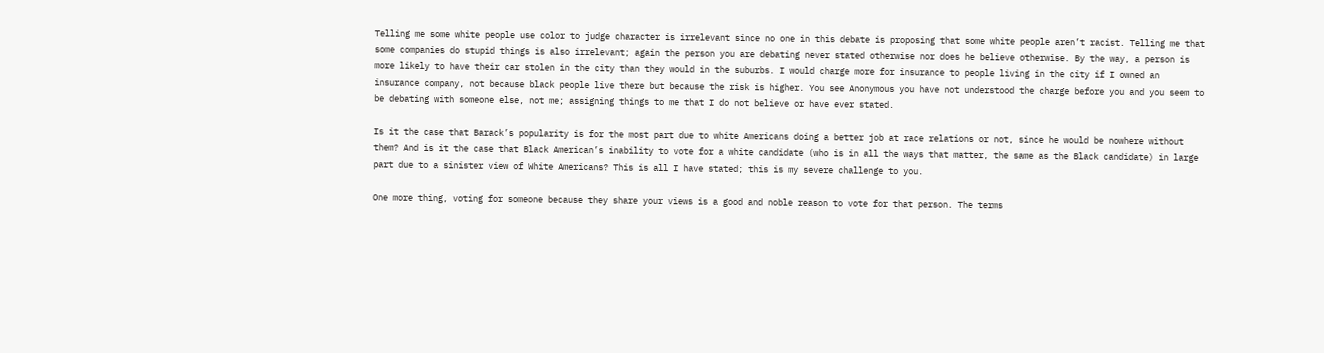Telling me some white people use color to judge character is irrelevant since no one in this debate is proposing that some white people aren’t racist. Telling me that some companies do stupid things is also irrelevant; again the person you are debating never stated otherwise nor does he believe otherwise. By the way, a person is more likely to have their car stolen in the city than they would in the suburbs. I would charge more for insurance to people living in the city if I owned an insurance company, not because black people live there but because the risk is higher. You see Anonymous you have not understood the charge before you and you seem to be debating with someone else, not me; assigning things to me that I do not believe or have ever stated.

Is it the case that Barack’s popularity is for the most part due to white Americans doing a better job at race relations or not, since he would be nowhere without them? And is it the case that Black American’s inability to vote for a white candidate (who is in all the ways that matter, the same as the Black candidate) in large part due to a sinister view of White Americans? This is all I have stated; this is my severe challenge to you.

One more thing, voting for someone because they share your views is a good and noble reason to vote for that person. The terms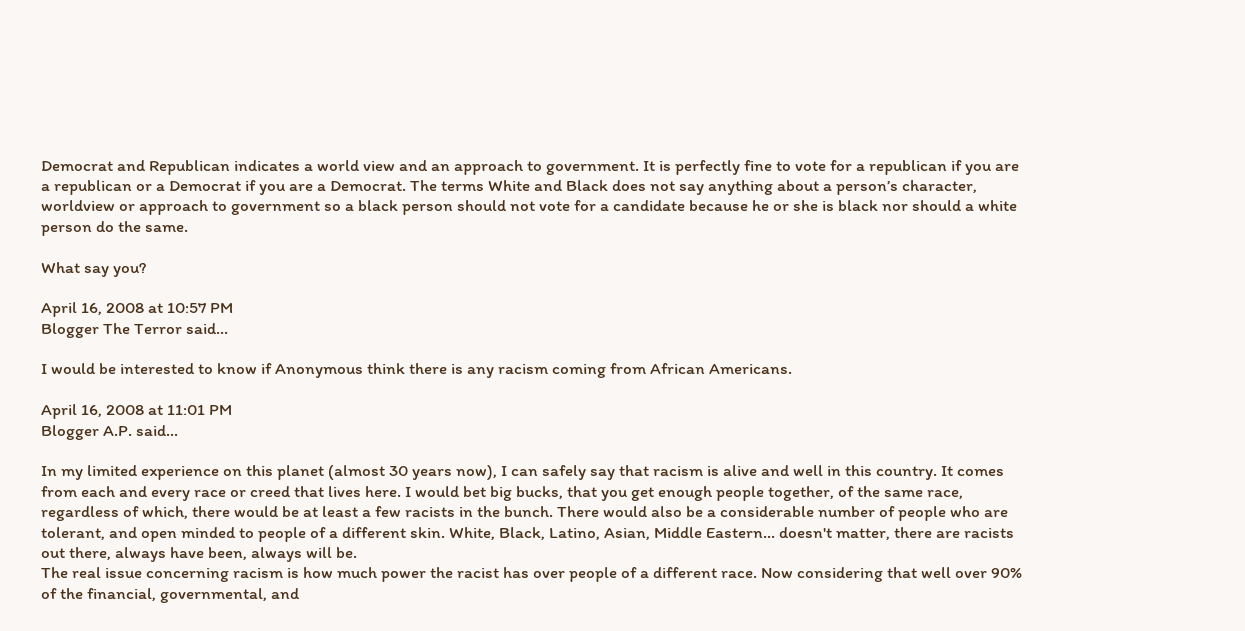Democrat and Republican indicates a world view and an approach to government. It is perfectly fine to vote for a republican if you are a republican or a Democrat if you are a Democrat. The terms White and Black does not say anything about a person’s character, worldview or approach to government so a black person should not vote for a candidate because he or she is black nor should a white person do the same.

What say you?

April 16, 2008 at 10:57 PM
Blogger The Terror said...

I would be interested to know if Anonymous think there is any racism coming from African Americans.

April 16, 2008 at 11:01 PM
Blogger A.P. said...

In my limited experience on this planet (almost 30 years now), I can safely say that racism is alive and well in this country. It comes from each and every race or creed that lives here. I would bet big bucks, that you get enough people together, of the same race, regardless of which, there would be at least a few racists in the bunch. There would also be a considerable number of people who are tolerant, and open minded to people of a different skin. White, Black, Latino, Asian, Middle Eastern... doesn't matter, there are racists out there, always have been, always will be.
The real issue concerning racism is how much power the racist has over people of a different race. Now considering that well over 90% of the financial, governmental, and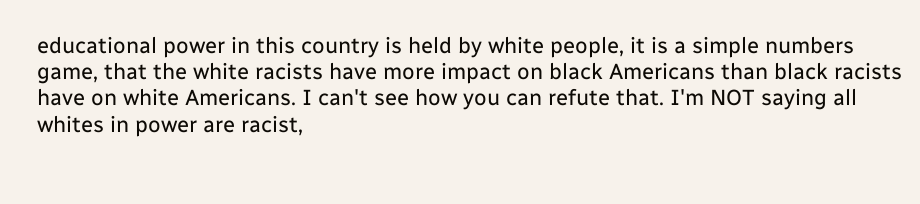educational power in this country is held by white people, it is a simple numbers game, that the white racists have more impact on black Americans than black racists have on white Americans. I can't see how you can refute that. I'm NOT saying all whites in power are racist,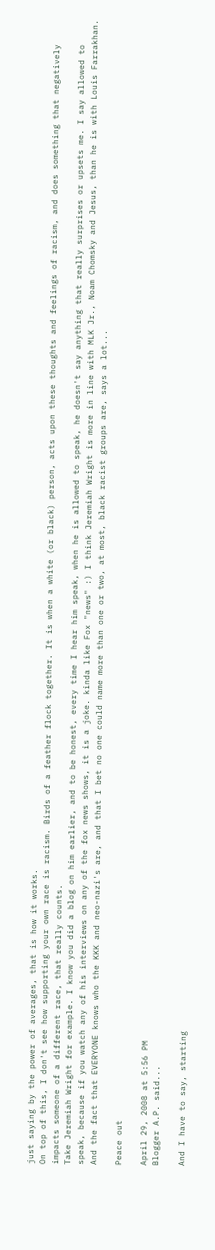just saying by the power of averages, that is how it works.
On top of this, I don't see how supporting your own race is racism. Birds of a feather flock together. It is when a white (or black) person, acts upon these thoughts and feelings of racism, and does something that negatively impacts someone of a different race, that really counts.
Take Jeremiah Wright for example. I know you did a blog on him earlier, and to be honest, every time I hear him speak, when he is allowed to speak, he doesn't say anything that really surprises or upsets me. I say allowed to speak, because if you watch any of his interviews on any of the fox news shows, it is a joke. kinda like Fox "news" :) I think Jeremiah Wright is more in line with MLK Jr., Noam Chomsky and Jesus, than he is with Louis Farrakhan.
And the fact that EVERYONE knows who the KKK and neo-nazi's are, and that I bet no one could name more than one or two, at most, black racist groups are, says a lot...

Peace out

April 29, 2008 at 5:56 PM
Blogger A.P. said...

And I have to say, starting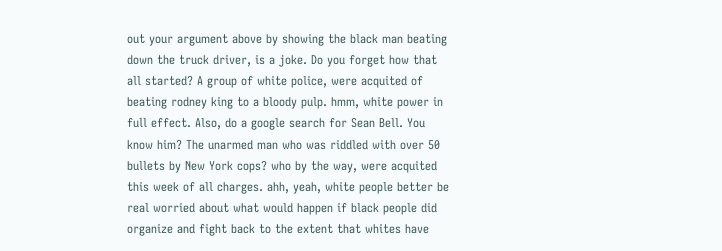out your argument above by showing the black man beating down the truck driver, is a joke. Do you forget how that all started? A group of white police, were acquited of beating rodney king to a bloody pulp. hmm, white power in full effect. Also, do a google search for Sean Bell. You know him? The unarmed man who was riddled with over 50 bullets by New York cops? who by the way, were acquited this week of all charges. ahh, yeah, white people better be real worried about what would happen if black people did organize and fight back to the extent that whites have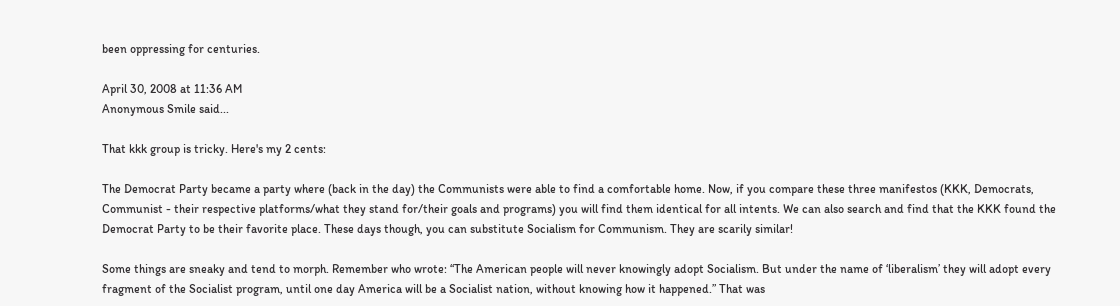been oppressing for centuries.

April 30, 2008 at 11:36 AM
Anonymous Smile said...

That kkk group is tricky. Here's my 2 cents:

The Democrat Party became a party where (back in the day) the Communists were able to find a comfortable home. Now, if you compare these three manifestos (KKK, Democrats, Communist - their respective platforms/what they stand for/their goals and programs) you will find them identical for all intents. We can also search and find that the KKK found the Democrat Party to be their favorite place. These days though, you can substitute Socialism for Communism. They are scarily similar!

Some things are sneaky and tend to morph. Remember who wrote: “The American people will never knowingly adopt Socialism. But under the name of ‘liberalism’ they will adopt every fragment of the Socialist program, until one day America will be a Socialist nation, without knowing how it happened.” That was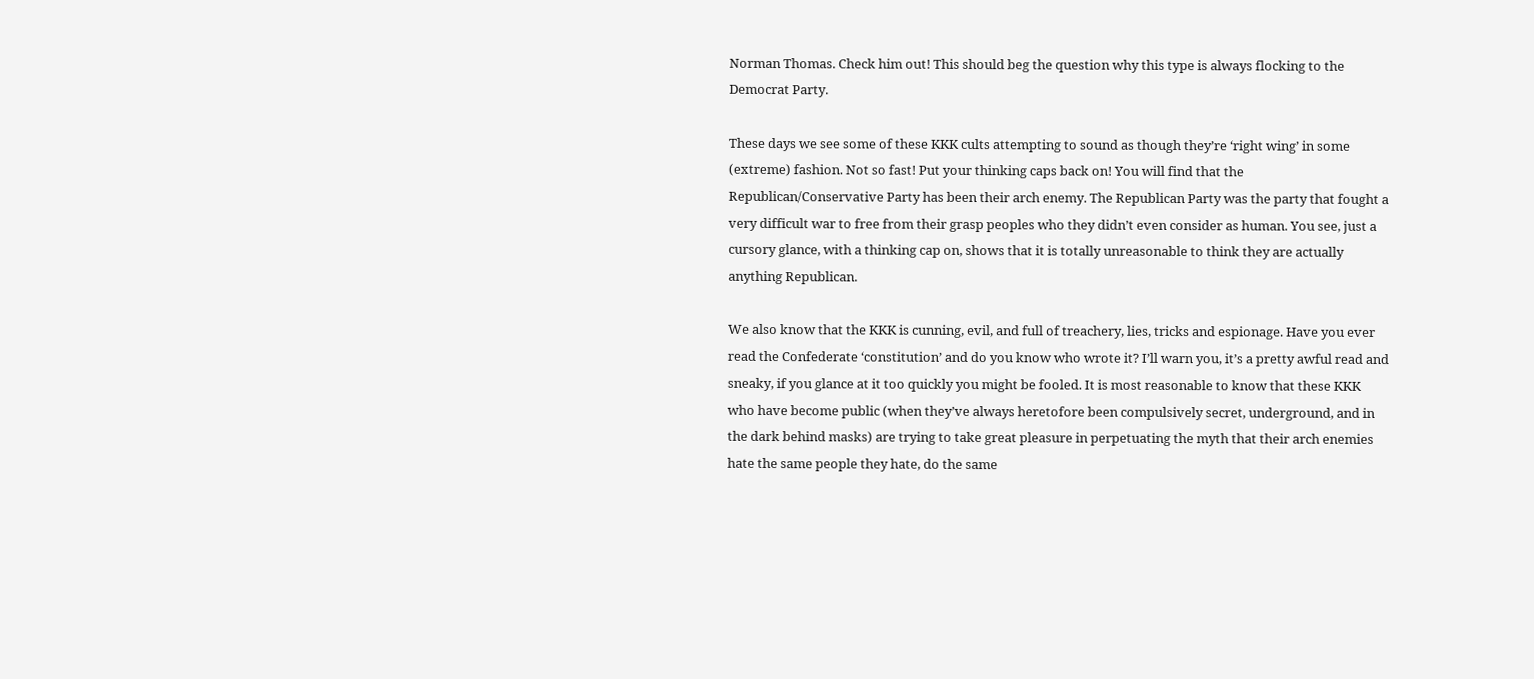Norman Thomas. Check him out! This should beg the question why this type is always flocking to the Democrat Party.

These days we see some of these KKK cults attempting to sound as though they’re ‘right wing’ in some (extreme) fashion. Not so fast! Put your thinking caps back on! You will find that the Republican/Conservative Party has been their arch enemy. The Republican Party was the party that fought a very difficult war to free from their grasp peoples who they didn’t even consider as human. You see, just a cursory glance, with a thinking cap on, shows that it is totally unreasonable to think they are actually anything Republican.

We also know that the KKK is cunning, evil, and full of treachery, lies, tricks and espionage. Have you ever read the Confederate ‘constitution’ and do you know who wrote it? I’ll warn you, it’s a pretty awful read and sneaky, if you glance at it too quickly you might be fooled. It is most reasonable to know that these KKK who have become public (when they’ve always heretofore been compulsively secret, underground, and in the dark behind masks) are trying to take great pleasure in perpetuating the myth that their arch enemies hate the same people they hate, do the same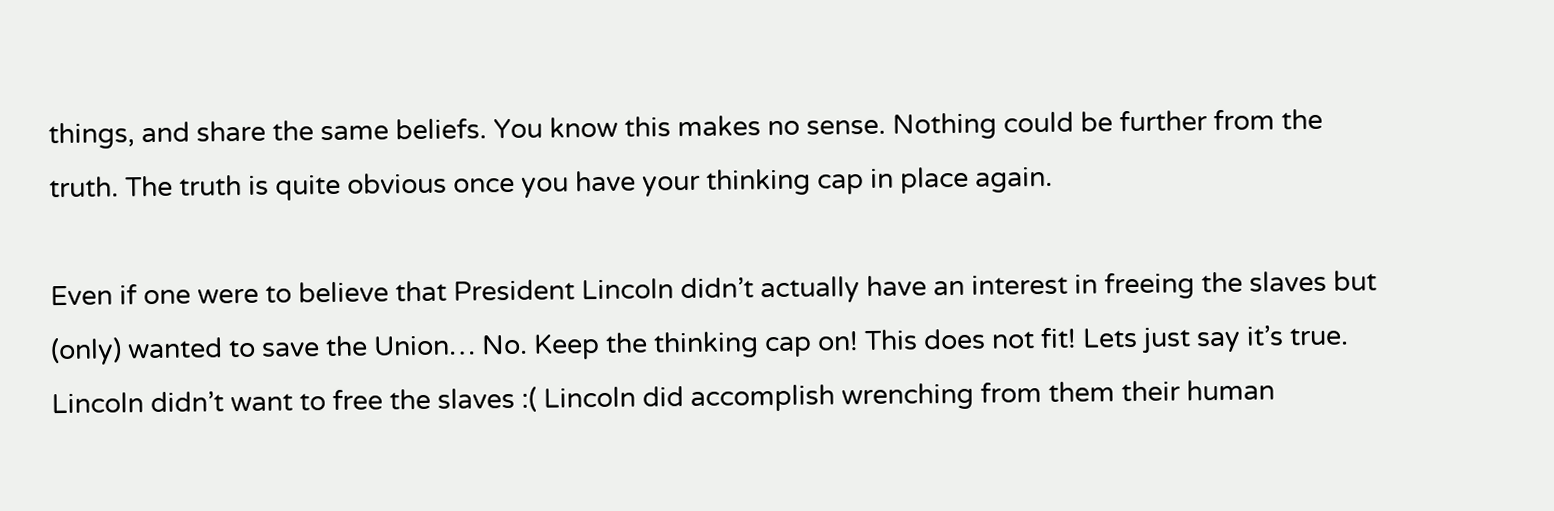things, and share the same beliefs. You know this makes no sense. Nothing could be further from the truth. The truth is quite obvious once you have your thinking cap in place again.

Even if one were to believe that President Lincoln didn’t actually have an interest in freeing the slaves but (only) wanted to save the Union… No. Keep the thinking cap on! This does not fit! Lets just say it’s true. Lincoln didn’t want to free the slaves :( Lincoln did accomplish wrenching from them their human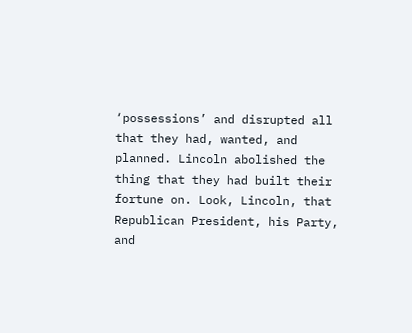‘possessions’ and disrupted all that they had, wanted, and planned. Lincoln abolished the thing that they had built their fortune on. Look, Lincoln, that Republican President, his Party, and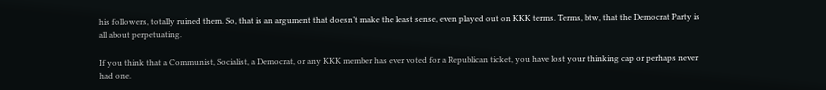his followers, totally ruined them. So, that is an argument that doesn’t make the least sense, even played out on KKK terms. Terms, btw, that the Democrat Party is all about perpetuating.

If you think that a Communist, Socialist, a Democrat, or any KKK member has ever voted for a Republican ticket, you have lost your thinking cap or perhaps never had one.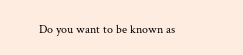Do you want to be known as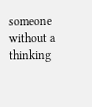someone without a thinking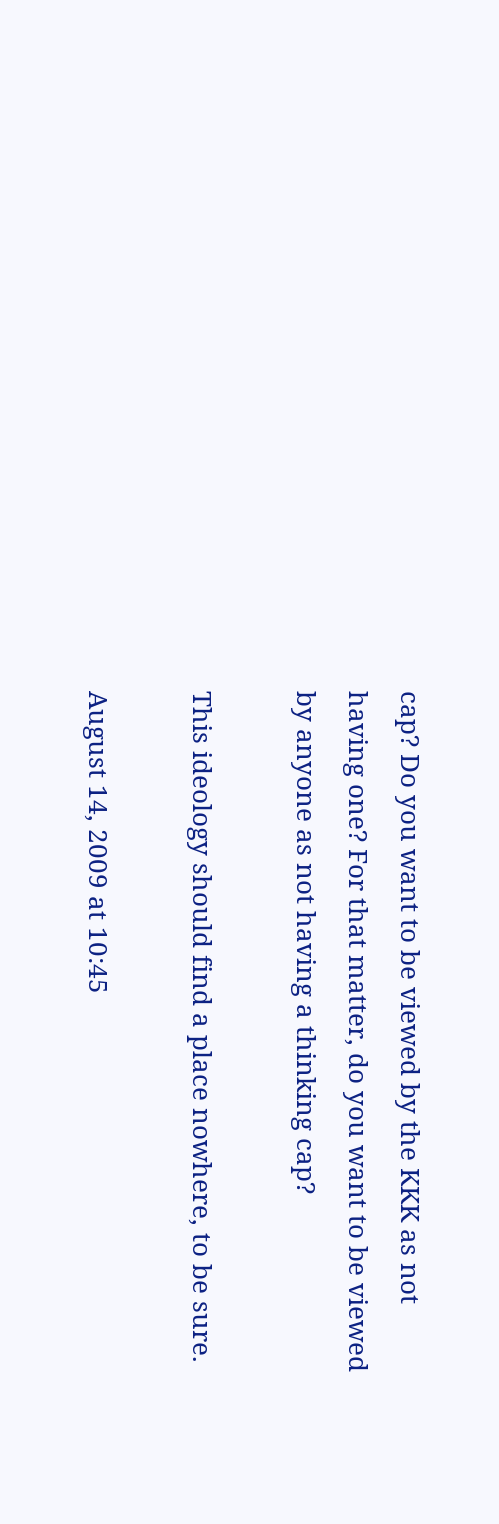cap? Do you want to be viewed by the KKK as not having one? For that matter, do you want to be viewed by anyone as not having a thinking cap?

This ideology should find a place nowhere, to be sure.

August 14, 2009 at 10:45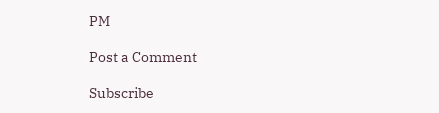PM

Post a Comment

Subscribe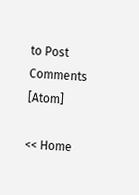to Post Comments [Atom]

<< Home